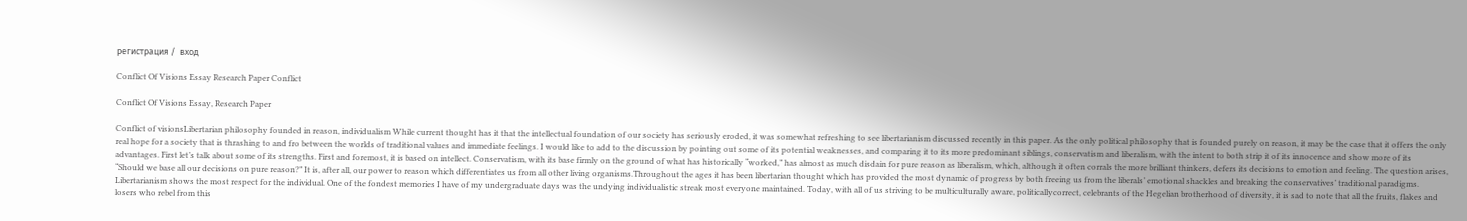регистрация /  вход

Conflict Of Visions Essay Research Paper Conflict

Conflict Of Visions Essay, Research Paper

Conflict of visionsLibertarian philosophy founded in reason, individualism While current thought has it that the intellectual foundation of our society has seriously eroded, it was somewhat refreshing to see libertarianism discussed recently in this paper. As the only political philosophy that is founded purely on reason, it may be the case that it offers the only real hope for a society that is thrashing to and fro between the worlds of traditional values and immediate feelings. I would like to add to the discussion by pointing out some of its potential weaknesses, and comparing it to its more predominant siblings, conservatism and liberalism, with the intent to both strip it of its innocence and show more of its advantages. First let’s talk about some of its strengths. First and foremost, it is based on intellect. Conservatism, with its base firmly on the ground of what has historically “worked,” has almost as much disdain for pure reason as liberalism, which, although it often corrals the more brilliant thinkers, defers its decisions to emotion and feeling. The question arises, “Should we base all our decisions on pure reason?” It is, after all, our power to reason which differentiates us from all other living organisms.Throughout the ages it has been libertarian thought which has provided the most dynamic of progress by both freeing us from the liberals’ emotional shackles and breaking the conservatives’ traditional paradigms. Libertarianism shows the most respect for the individual. One of the fondest memories I have of my undergraduate days was the undying individualistic streak most everyone maintained. Today, with all of us striving to be multiculturally aware, politicallycorrect, celebrants of the Hegelian brotherhood of diversity, it is sad to note that all the fruits, flakes and losers who rebel from this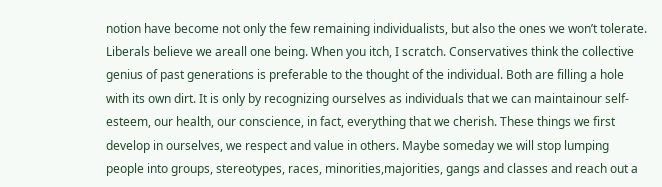notion have become not only the few remaining individualists, but also the ones we won’t tolerate. Liberals believe we areall one being. When you itch, I scratch. Conservatives think the collective genius of past generations is preferable to the thought of the individual. Both are filling a hole with its own dirt. It is only by recognizing ourselves as individuals that we can maintainour self-esteem, our health, our conscience, in fact, everything that we cherish. These things we first develop in ourselves, we respect and value in others. Maybe someday we will stop lumping people into groups, stereotypes, races, minorities,majorities, gangs and classes and reach out a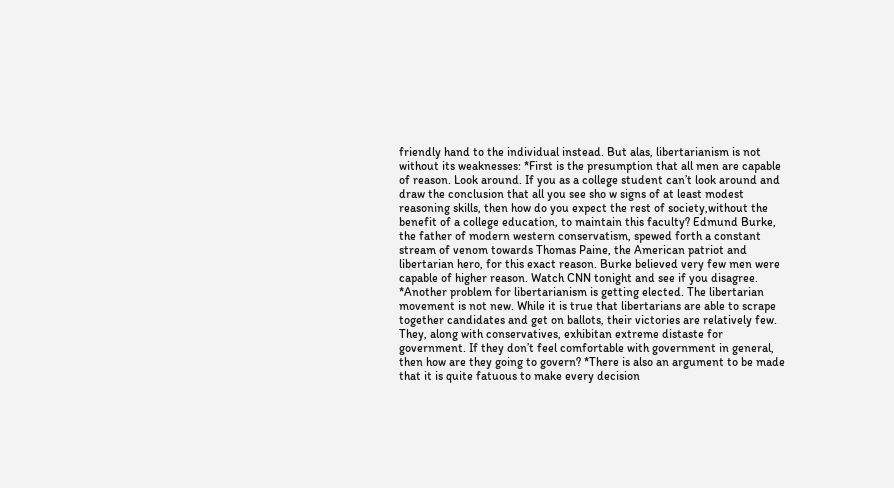friendly hand to the individual instead. But alas, libertarianism is not without its weaknesses: *First is the presumption that all men are capable of reason. Look around. If you as a college student can’t look around and draw the conclusion that all you see sho w signs of at least modest reasoning skills, then how do you expect the rest of society,without the benefit of a college education, to maintain this faculty? Edmund Burke, the father of modern western conservatism, spewed forth a constant stream of venom towards Thomas Paine, the American patriot and libertarian hero, for this exact reason. Burke believed very few men were capable of higher reason. Watch CNN tonight and see if you disagree. *Another problem for libertarianism is getting elected. The libertarian movement is not new. While it is true that libertarians are able to scrape together candidates and get on ballots, their victories are relatively few. They, along with conservatives, exhibitan extreme distaste for government. If they don’t feel comfortable with government in general, then how are they going to govern? *There is also an argument to be made that it is quite fatuous to make every decision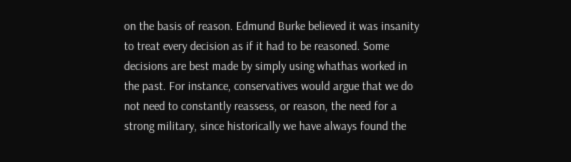on the basis of reason. Edmund Burke believed it was insanity to treat every decision as if it had to be reasoned. Some decisions are best made by simply using whathas worked in the past. For instance, conservatives would argue that we do not need to constantly reassess, or reason, the need for a strong military, since historically we have always found the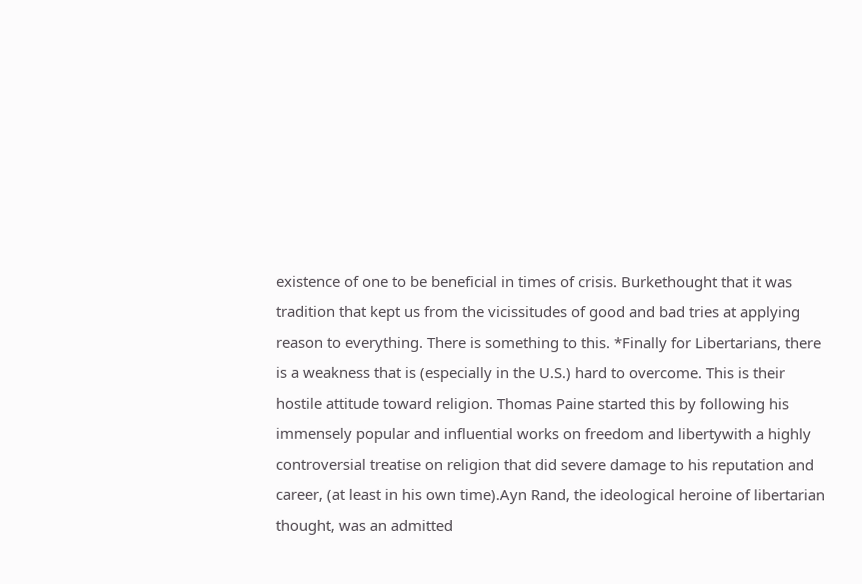existence of one to be beneficial in times of crisis. Burkethought that it was tradition that kept us from the vicissitudes of good and bad tries at applying reason to everything. There is something to this. *Finally for Libertarians, there is a weakness that is (especially in the U.S.) hard to overcome. This is their hostile attitude toward religion. Thomas Paine started this by following his immensely popular and influential works on freedom and libertywith a highly controversial treatise on religion that did severe damage to his reputation and career, (at least in his own time).Ayn Rand, the ideological heroine of libertarian thought, was an admitted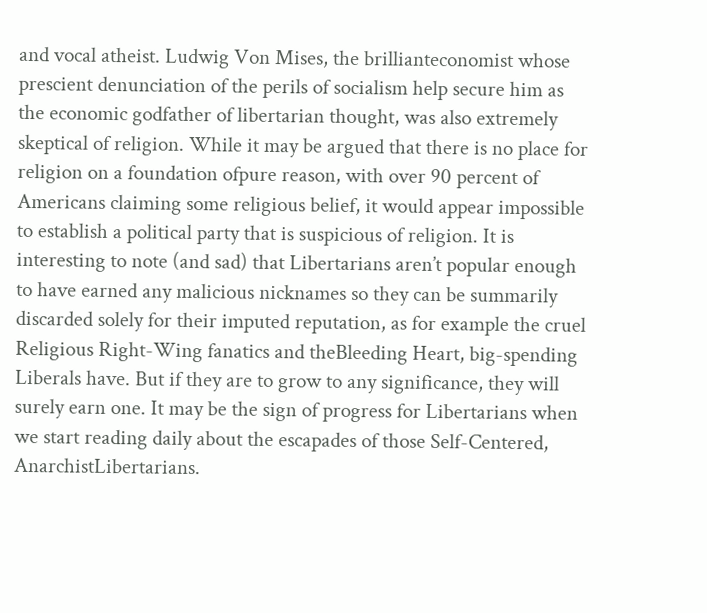and vocal atheist. Ludwig Von Mises, the brillianteconomist whose prescient denunciation of the perils of socialism help secure him as the economic godfather of libertarian thought, was also extremely skeptical of religion. While it may be argued that there is no place for religion on a foundation ofpure reason, with over 90 percent of Americans claiming some religious belief, it would appear impossible to establish a political party that is suspicious of religion. It is interesting to note (and sad) that Libertarians aren’t popular enough to have earned any malicious nicknames so they can be summarily discarded solely for their imputed reputation, as for example the cruel Religious Right-Wing fanatics and theBleeding Heart, big-spending Liberals have. But if they are to grow to any significance, they will surely earn one. It may be the sign of progress for Libertarians when we start reading daily about the escapades of those Self-Centered, AnarchistLibertarians.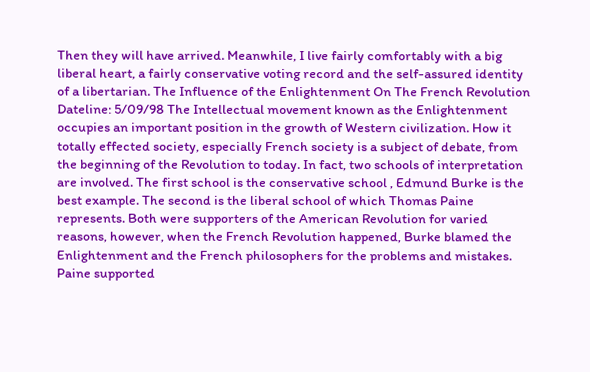Then they will have arrived. Meanwhile, I live fairly comfortably with a big liberal heart, a fairly conservative voting record and the self-assured identity of a libertarian. The Influence of the Enlightenment On The French Revolution Dateline: 5/09/98 The Intellectual movement known as the Enlightenment occupies an important position in the growth of Western civilization. How it totally effected society, especially French society is a subject of debate, from the beginning of the Revolution to today. In fact, two schools of interpretation are involved. The first school is the conservative school , Edmund Burke is the best example. The second is the liberal school of which Thomas Paine represents. Both were supporters of the American Revolution for varied reasons, however, when the French Revolution happened, Burke blamed the Enlightenment and the French philosophers for the problems and mistakes. Paine supported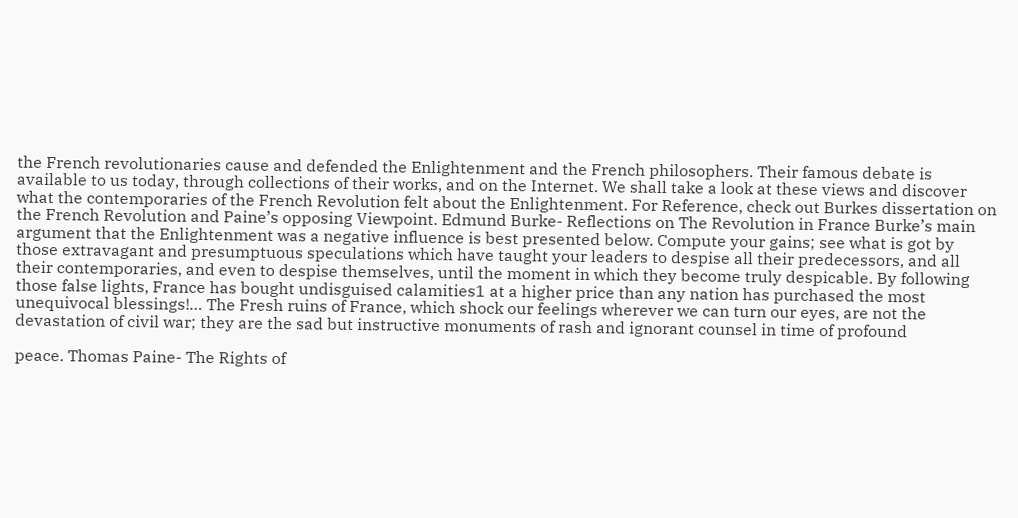the French revolutionaries cause and defended the Enlightenment and the French philosophers. Their famous debate is available to us today, through collections of their works, and on the Internet. We shall take a look at these views and discover what the contemporaries of the French Revolution felt about the Enlightenment. For Reference, check out Burkes dissertation on the French Revolution and Paine’s opposing Viewpoint. Edmund Burke- Reflections on The Revolution in France Burke’s main argument that the Enlightenment was a negative influence is best presented below. Compute your gains; see what is got by those extravagant and presumptuous speculations which have taught your leaders to despise all their predecessors, and all their contemporaries, and even to despise themselves, until the moment in which they become truly despicable. By following those false lights, France has bought undisguised calamities1 at a higher price than any nation has purchased the most unequivocal blessings!… The Fresh ruins of France, which shock our feelings wherever we can turn our eyes, are not the devastation of civil war; they are the sad but instructive monuments of rash and ignorant counsel in time of profound

peace. Thomas Paine- The Rights of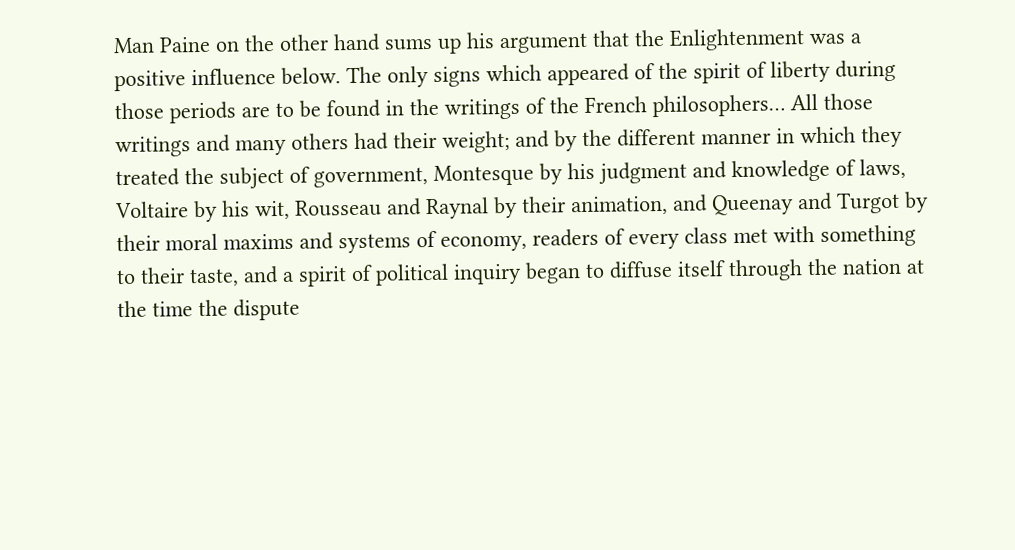Man Paine on the other hand sums up his argument that the Enlightenment was a positive influence below. The only signs which appeared of the spirit of liberty during those periods are to be found in the writings of the French philosophers… All those writings and many others had their weight; and by the different manner in which they treated the subject of government, Montesque by his judgment and knowledge of laws, Voltaire by his wit, Rousseau and Raynal by their animation, and Queenay and Turgot by their moral maxims and systems of economy, readers of every class met with something to their taste, and a spirit of political inquiry began to diffuse itself through the nation at the time the dispute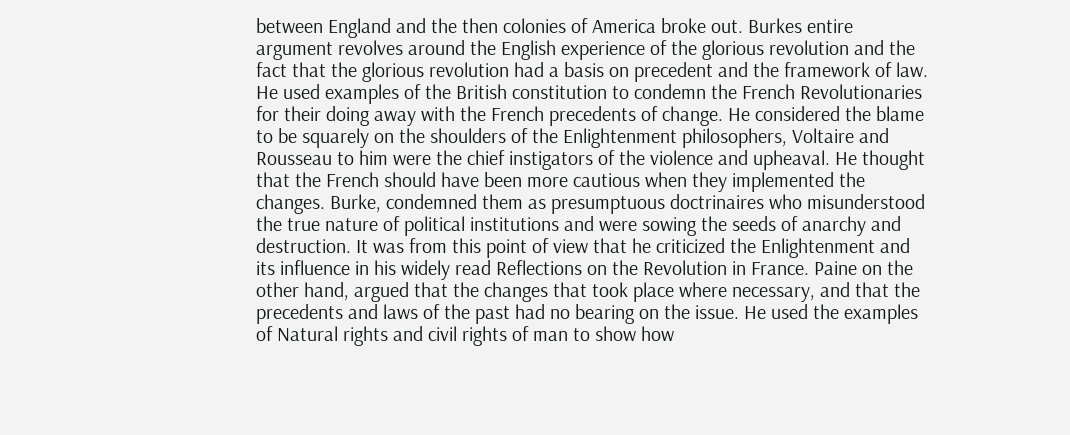between England and the then colonies of America broke out. Burkes entire argument revolves around the English experience of the glorious revolution and the fact that the glorious revolution had a basis on precedent and the framework of law. He used examples of the British constitution to condemn the French Revolutionaries for their doing away with the French precedents of change. He considered the blame to be squarely on the shoulders of the Enlightenment philosophers, Voltaire and Rousseau to him were the chief instigators of the violence and upheaval. He thought that the French should have been more cautious when they implemented the changes. Burke, condemned them as presumptuous doctrinaires who misunderstood the true nature of political institutions and were sowing the seeds of anarchy and destruction. It was from this point of view that he criticized the Enlightenment and its influence in his widely read Reflections on the Revolution in France. Paine on the other hand, argued that the changes that took place where necessary, and that the precedents and laws of the past had no bearing on the issue. He used the examples of Natural rights and civil rights of man to show how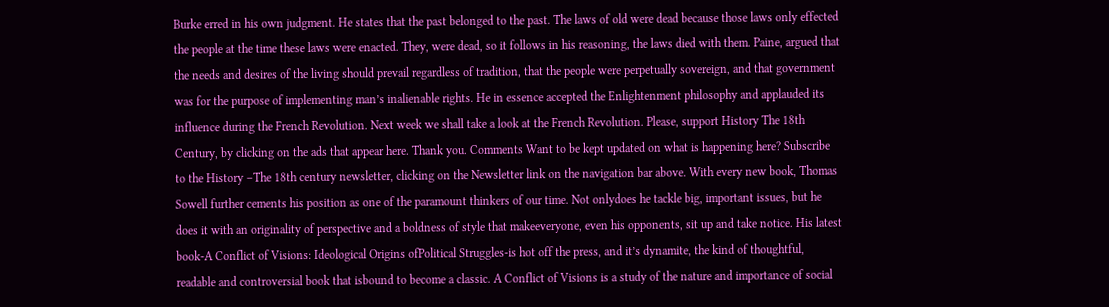Burke erred in his own judgment. He states that the past belonged to the past. The laws of old were dead because those laws only effected the people at the time these laws were enacted. They, were dead, so it follows in his reasoning, the laws died with them. Paine, argued that the needs and desires of the living should prevail regardless of tradition, that the people were perpetually sovereign, and that government was for the purpose of implementing man’s inalienable rights. He in essence accepted the Enlightenment philosophy and applauded its influence during the French Revolution. Next week we shall take a look at the French Revolution. Please, support History The 18th Century, by clicking on the ads that appear here. Thank you. Comments Want to be kept updated on what is happening here? Subscribe to the History –The 18th century newsletter, clicking on the Newsletter link on the navigation bar above. With every new book, Thomas Sowell further cements his position as one of the paramount thinkers of our time. Not onlydoes he tackle big, important issues, but he does it with an originality of perspective and a boldness of style that makeeveryone, even his opponents, sit up and take notice. His latest book-A Conflict of Visions: Ideological Origins ofPolitical Struggles-is hot off the press, and it’s dynamite, the kind of thoughtful, readable and controversial book that isbound to become a classic. A Conflict of Visions is a study of the nature and importance of social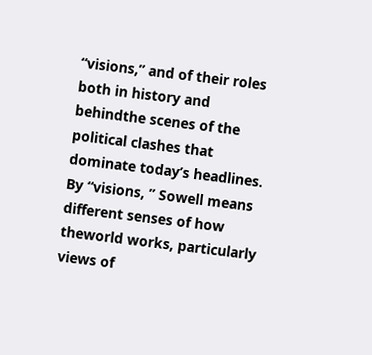“visions,” and of their roles both in history and behindthe scenes of the political clashes that dominate today’s headlines. By “visions, ” Sowell means different senses of how theworld works, particularly views of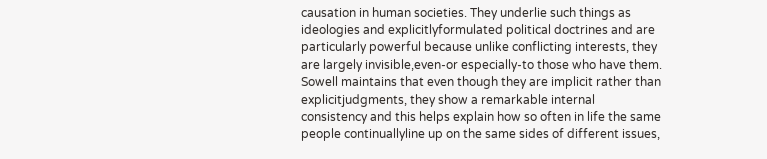causation in human societies. They underlie such things as ideologies and explicitlyformulated political doctrines and are particularly powerful because unlike conflicting interests, they are largely invisible,even-or especially-to those who have them. Sowell maintains that even though they are implicit rather than explicitjudgments, they show a remarkable internal consistency and this helps explain how so often in life the same people continuallyline up on the same sides of different issues,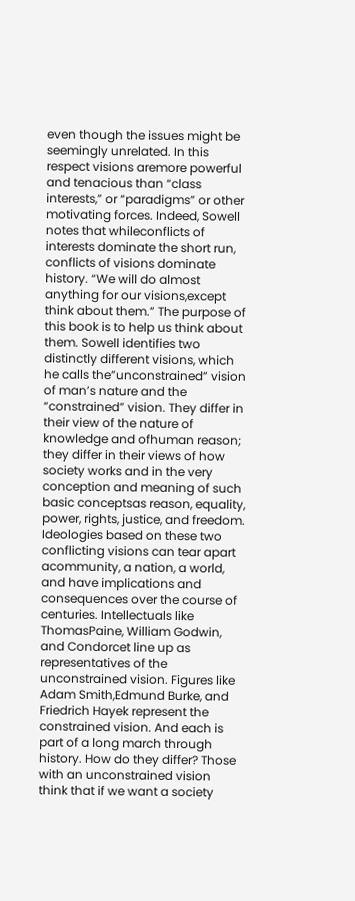even though the issues might be seemingly unrelated. In this respect visions aremore powerful and tenacious than “class interests,” or “paradigms” or other motivating forces. Indeed, Sowell notes that whileconflicts of interests dominate the short run, conflicts of visions dominate history. “We will do almost anything for our visions,except think about them.” The purpose of this book is to help us think about them. Sowell identifies two distinctly different visions, which he calls the”unconstrained” vision of man’s nature and the “constrained” vision. They differ in their view of the nature of knowledge and ofhuman reason; they differ in their views of how society works and in the very conception and meaning of such basic conceptsas reason, equality, power, rights, justice, and freedom. Ideologies based on these two conflicting visions can tear apart acommunity, a nation, a world, and have implications and consequences over the course of centuries. Intellectuals like ThomasPaine, William Godwin, and Condorcet line up as representatives of the unconstrained vision. Figures like Adam Smith,Edmund Burke, and Friedrich Hayek represent the constrained vision. And each is part of a long march through history. How do they differ? Those with an unconstrained vision think that if we want a society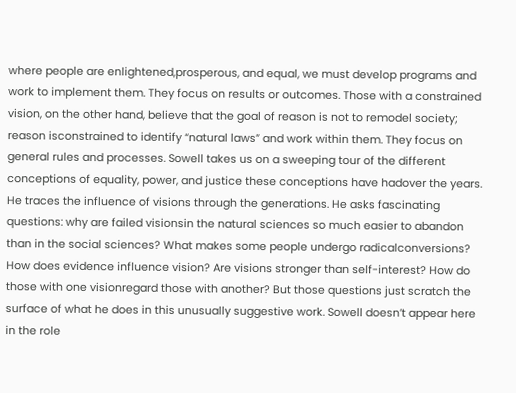where people are enlightened,prosperous, and equal, we must develop programs and work to implement them. They focus on results or outcomes. Those with a constrained vision, on the other hand, believe that the goal of reason is not to remodel society; reason isconstrained to identify “natural laws” and work within them. They focus on general rules and processes. Sowell takes us on a sweeping tour of the different conceptions of equality, power, and justice these conceptions have hadover the years. He traces the influence of visions through the generations. He asks fascinating questions: why are failed visionsin the natural sciences so much easier to abandon than in the social sciences? What makes some people undergo radicalconversions? How does evidence influence vision? Are visions stronger than self-interest? How do those with one visionregard those with another? But those questions just scratch the surface of what he does in this unusually suggestive work. Sowell doesn’t appear here in the role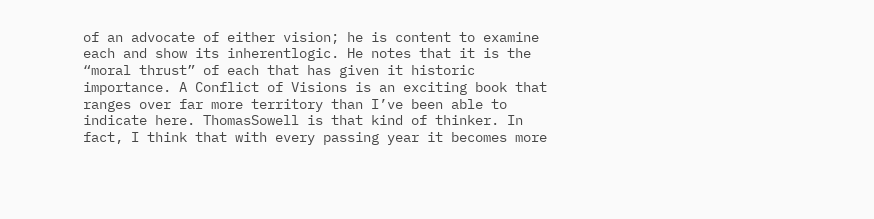of an advocate of either vision; he is content to examine each and show its inherentlogic. He notes that it is the “moral thrust” of each that has given it historic importance. A Conflict of Visions is an exciting book that ranges over far more territory than I’ve been able to indicate here. ThomasSowell is that kind of thinker. In fact, I think that with every passing year it becomes more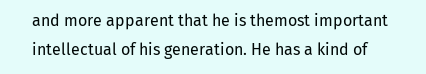and more apparent that he is themost important intellectual of his generation. He has a kind of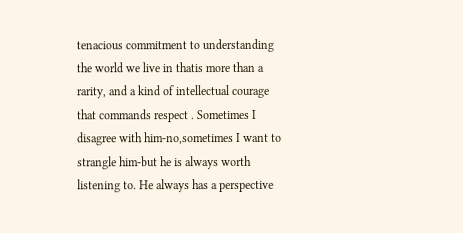tenacious commitment to understanding the world we live in thatis more than a rarity, and a kind of intellectual courage that commands respect . Sometimes I disagree with him-no,sometimes I want to strangle him-but he is always worth listening to. He always has a perspective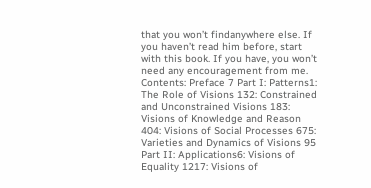that you won’t findanywhere else. If you haven’t read him before, start with this book. If you have, you won’t need any encouragement from me. Contents: Preface 7 Part I: Patterns1: The Role of Visions 132: Constrained and Unconstrained Visions 183: Visions of Knowledge and Reason 404: Visions of Social Processes 675: Varieties and Dynamics of Visions 95 Part II: Applications6: Visions of Equality 1217: Visions of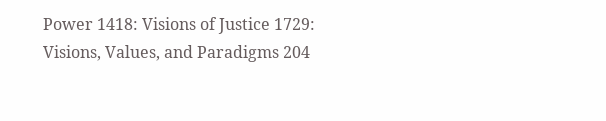Power 1418: Visions of Justice 1729: Visions, Values, and Paradigms 204